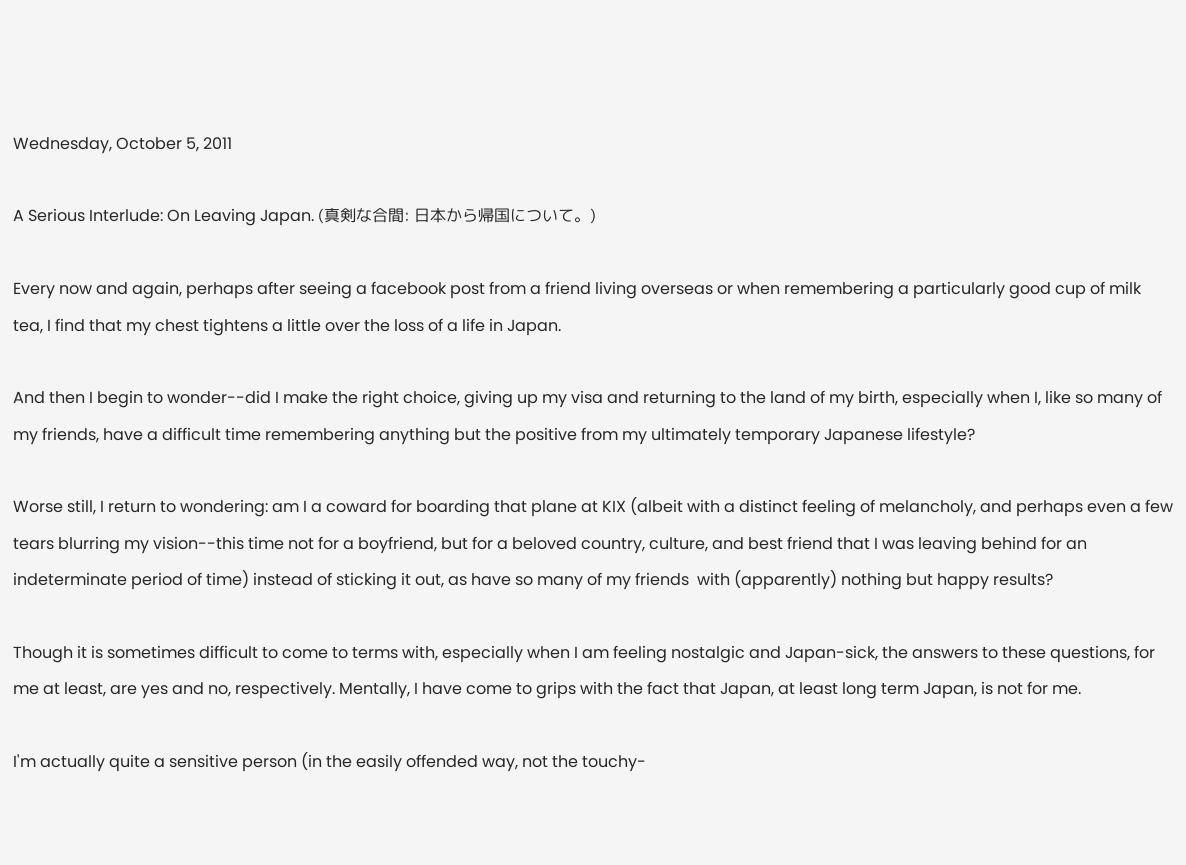Wednesday, October 5, 2011

A Serious Interlude: On Leaving Japan. (真剣な合間: 日本から帰国について。)

Every now and again, perhaps after seeing a facebook post from a friend living overseas or when remembering a particularly good cup of milk tea, I find that my chest tightens a little over the loss of a life in Japan.

And then I begin to wonder--did I make the right choice, giving up my visa and returning to the land of my birth, especially when I, like so many of my friends, have a difficult time remembering anything but the positive from my ultimately temporary Japanese lifestyle?

Worse still, I return to wondering: am I a coward for boarding that plane at KIX (albeit with a distinct feeling of melancholy, and perhaps even a few tears blurring my vision--this time not for a boyfriend, but for a beloved country, culture, and best friend that I was leaving behind for an indeterminate period of time) instead of sticking it out, as have so many of my friends  with (apparently) nothing but happy results?

Though it is sometimes difficult to come to terms with, especially when I am feeling nostalgic and Japan-sick, the answers to these questions, for me at least, are yes and no, respectively. Mentally, I have come to grips with the fact that Japan, at least long term Japan, is not for me.

I'm actually quite a sensitive person (in the easily offended way, not the touchy-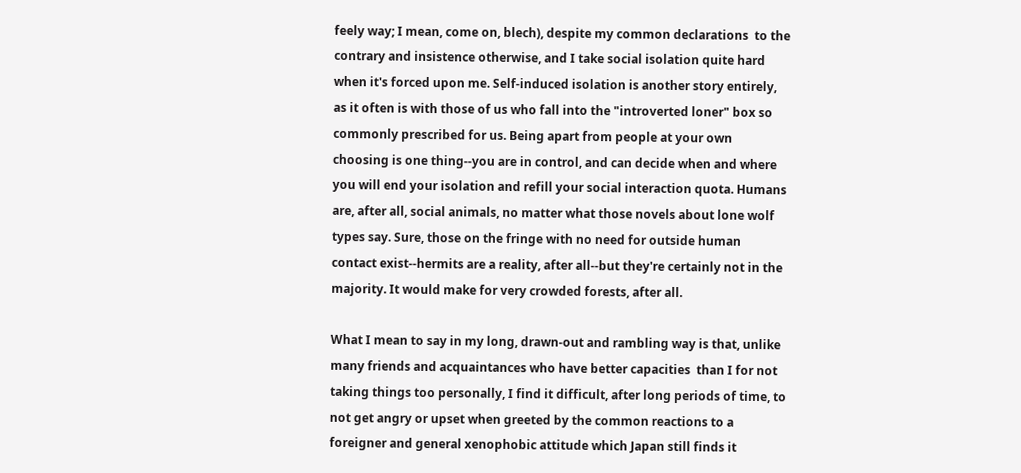feely way; I mean, come on, blech), despite my common declarations  to the contrary and insistence otherwise, and I take social isolation quite hard when it's forced upon me. Self-induced isolation is another story entirely, as it often is with those of us who fall into the "introverted loner" box so commonly prescribed for us. Being apart from people at your own choosing is one thing--you are in control, and can decide when and where you will end your isolation and refill your social interaction quota. Humans are, after all, social animals, no matter what those novels about lone wolf types say. Sure, those on the fringe with no need for outside human contact exist--hermits are a reality, after all--but they're certainly not in the majority. It would make for very crowded forests, after all.

What I mean to say in my long, drawn-out and rambling way is that, unlike many friends and acquaintances who have better capacities  than I for not taking things too personally, I find it difficult, after long periods of time, to not get angry or upset when greeted by the common reactions to a foreigner and general xenophobic attitude which Japan still finds it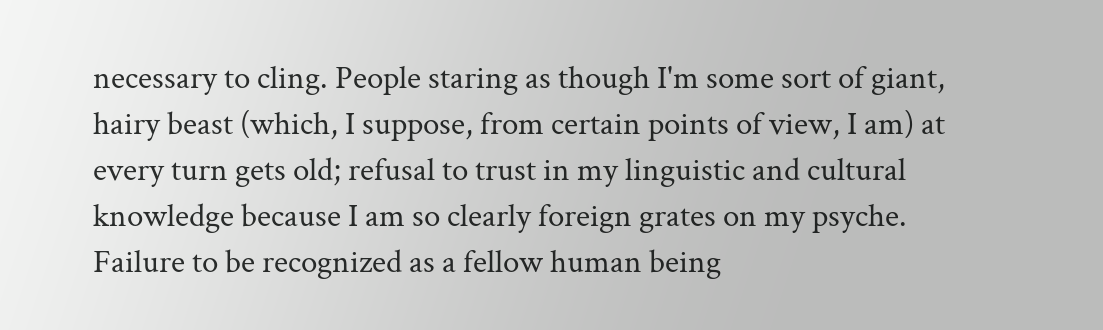necessary to cling. People staring as though I'm some sort of giant, hairy beast (which, I suppose, from certain points of view, I am) at every turn gets old; refusal to trust in my linguistic and cultural knowledge because I am so clearly foreign grates on my psyche. Failure to be recognized as a fellow human being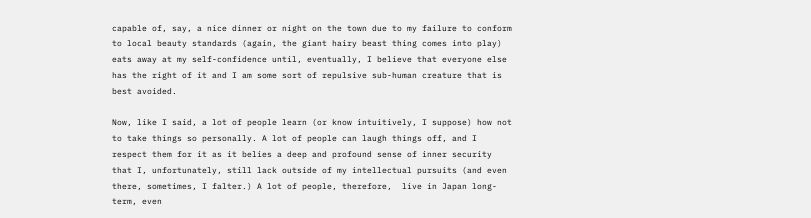capable of, say, a nice dinner or night on the town due to my failure to conform to local beauty standards (again, the giant hairy beast thing comes into play) eats away at my self-confidence until, eventually, I believe that everyone else has the right of it and I am some sort of repulsive sub-human creature that is best avoided.

Now, like I said, a lot of people learn (or know intuitively, I suppose) how not to take things so personally. A lot of people can laugh things off, and I respect them for it as it belies a deep and profound sense of inner security that I, unfortunately, still lack outside of my intellectual pursuits (and even there, sometimes, I falter.) A lot of people, therefore,  live in Japan long-term, even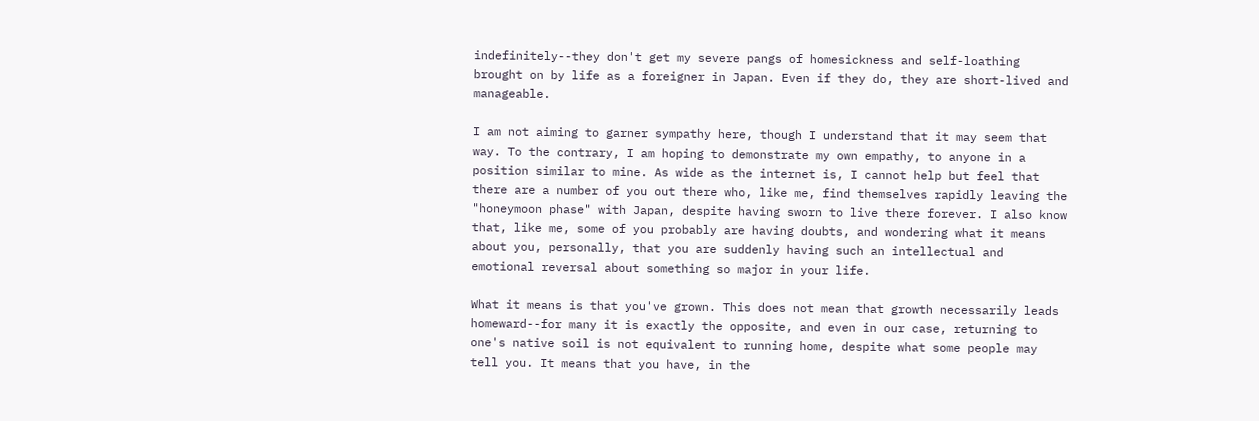indefinitely--they don't get my severe pangs of homesickness and self-loathing brought on by life as a foreigner in Japan. Even if they do, they are short-lived and manageable.

I am not aiming to garner sympathy here, though I understand that it may seem that way. To the contrary, I am hoping to demonstrate my own empathy, to anyone in a position similar to mine. As wide as the internet is, I cannot help but feel that there are a number of you out there who, like me, find themselves rapidly leaving the "honeymoon phase" with Japan, despite having sworn to live there forever. I also know that, like me, some of you probably are having doubts, and wondering what it means about you, personally, that you are suddenly having such an intellectual and emotional reversal about something so major in your life.

What it means is that you've grown. This does not mean that growth necessarily leads homeward--for many it is exactly the opposite, and even in our case, returning to one's native soil is not equivalent to running home, despite what some people may tell you. It means that you have, in the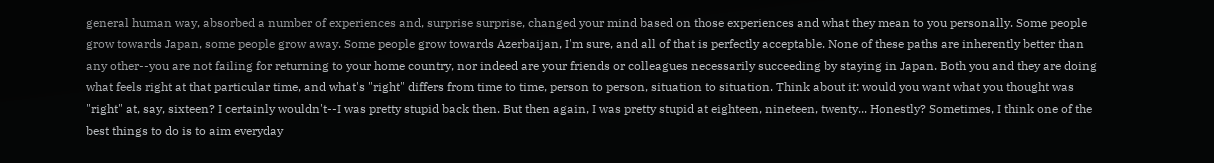general human way, absorbed a number of experiences and, surprise surprise, changed your mind based on those experiences and what they mean to you personally. Some people grow towards Japan, some people grow away. Some people grow towards Azerbaijan, I'm sure, and all of that is perfectly acceptable. None of these paths are inherently better than any other--you are not failing for returning to your home country, nor indeed are your friends or colleagues necessarily succeeding by staying in Japan. Both you and they are doing what feels right at that particular time, and what's "right" differs from time to time, person to person, situation to situation. Think about it: would you want what you thought was "right" at, say, sixteen? I certainly wouldn't--I was pretty stupid back then. But then again, I was pretty stupid at eighteen, nineteen, twenty... Honestly? Sometimes, I think one of the best things to do is to aim everyday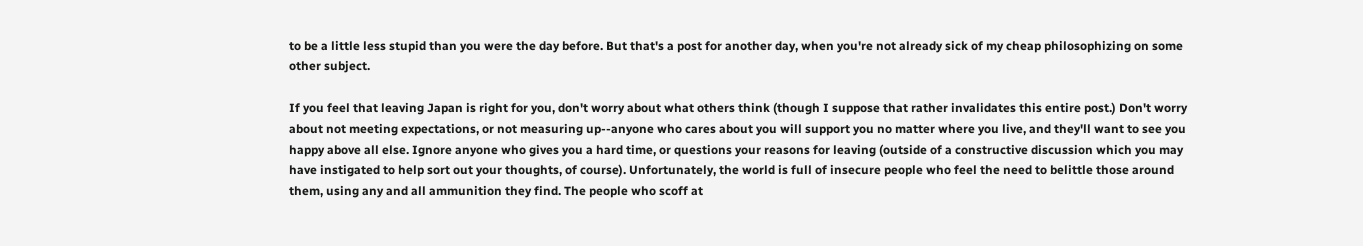to be a little less stupid than you were the day before. But that's a post for another day, when you're not already sick of my cheap philosophizing on some other subject.

If you feel that leaving Japan is right for you, don't worry about what others think (though I suppose that rather invalidates this entire post.) Don't worry about not meeting expectations, or not measuring up--anyone who cares about you will support you no matter where you live, and they'll want to see you happy above all else. Ignore anyone who gives you a hard time, or questions your reasons for leaving (outside of a constructive discussion which you may have instigated to help sort out your thoughts, of course). Unfortunately, the world is full of insecure people who feel the need to belittle those around them, using any and all ammunition they find. The people who scoff at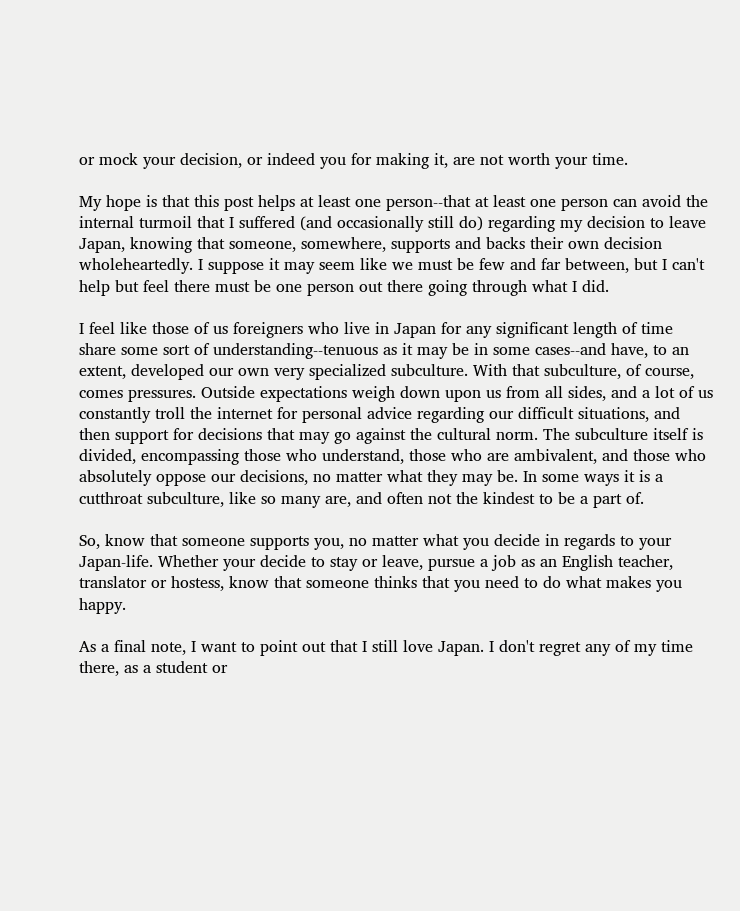or mock your decision, or indeed you for making it, are not worth your time.

My hope is that this post helps at least one person--that at least one person can avoid the internal turmoil that I suffered (and occasionally still do) regarding my decision to leave Japan, knowing that someone, somewhere, supports and backs their own decision wholeheartedly. I suppose it may seem like we must be few and far between, but I can't help but feel there must be one person out there going through what I did.

I feel like those of us foreigners who live in Japan for any significant length of time share some sort of understanding--tenuous as it may be in some cases--and have, to an extent, developed our own very specialized subculture. With that subculture, of course, comes pressures. Outside expectations weigh down upon us from all sides, and a lot of us constantly troll the internet for personal advice regarding our difficult situations, and then support for decisions that may go against the cultural norm. The subculture itself is divided, encompassing those who understand, those who are ambivalent, and those who absolutely oppose our decisions, no matter what they may be. In some ways it is a cutthroat subculture, like so many are, and often not the kindest to be a part of.

So, know that someone supports you, no matter what you decide in regards to your Japan-life. Whether your decide to stay or leave, pursue a job as an English teacher, translator or hostess, know that someone thinks that you need to do what makes you happy.

As a final note, I want to point out that I still love Japan. I don't regret any of my time there, as a student or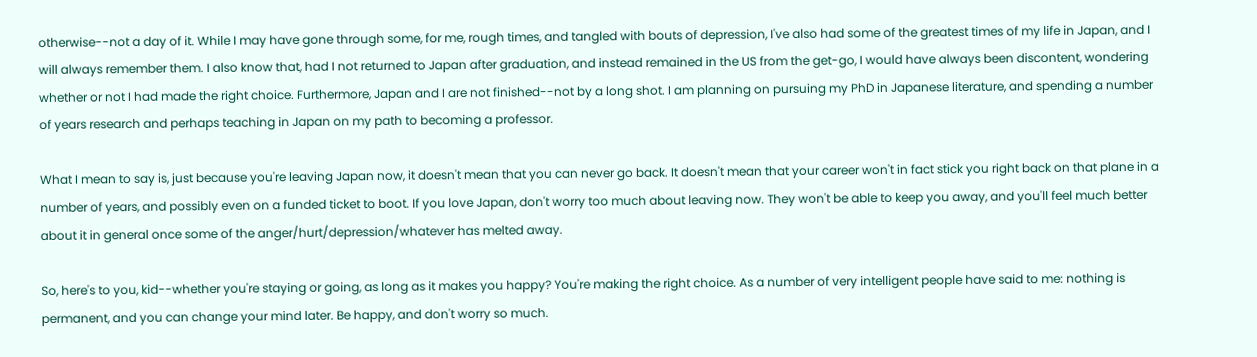otherwise--not a day of it. While I may have gone through some, for me, rough times, and tangled with bouts of depression, I've also had some of the greatest times of my life in Japan, and I will always remember them. I also know that, had I not returned to Japan after graduation, and instead remained in the US from the get-go, I would have always been discontent, wondering whether or not I had made the right choice. Furthermore, Japan and I are not finished--not by a long shot. I am planning on pursuing my PhD in Japanese literature, and spending a number of years research and perhaps teaching in Japan on my path to becoming a professor.

What I mean to say is, just because you're leaving Japan now, it doesn't mean that you can never go back. It doesn't mean that your career won't in fact stick you right back on that plane in a number of years, and possibly even on a funded ticket to boot. If you love Japan, don't worry too much about leaving now. They won't be able to keep you away, and you'll feel much better about it in general once some of the anger/hurt/depression/whatever has melted away.

So, here's to you, kid--whether you're staying or going, as long as it makes you happy? You're making the right choice. As a number of very intelligent people have said to me: nothing is permanent, and you can change your mind later. Be happy, and don't worry so much.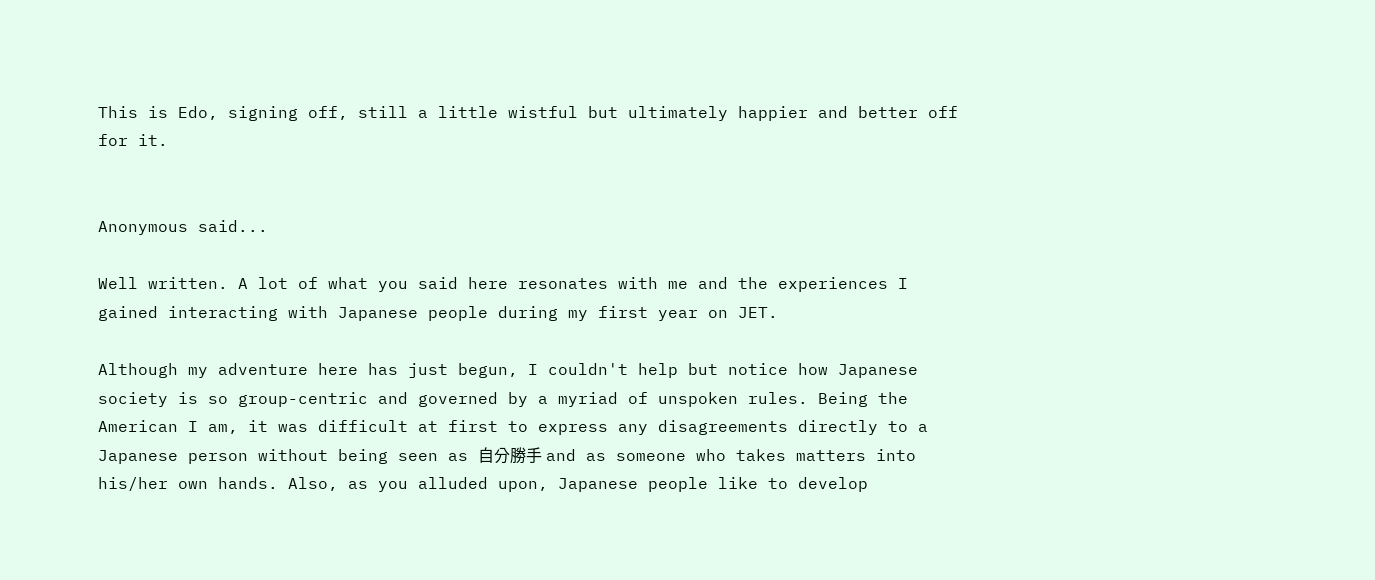This is Edo, signing off, still a little wistful but ultimately happier and better off for it.


Anonymous said...

Well written. A lot of what you said here resonates with me and the experiences I gained interacting with Japanese people during my first year on JET.

Although my adventure here has just begun, I couldn't help but notice how Japanese society is so group-centric and governed by a myriad of unspoken rules. Being the American I am, it was difficult at first to express any disagreements directly to a Japanese person without being seen as 自分勝手 and as someone who takes matters into his/her own hands. Also, as you alluded upon, Japanese people like to develop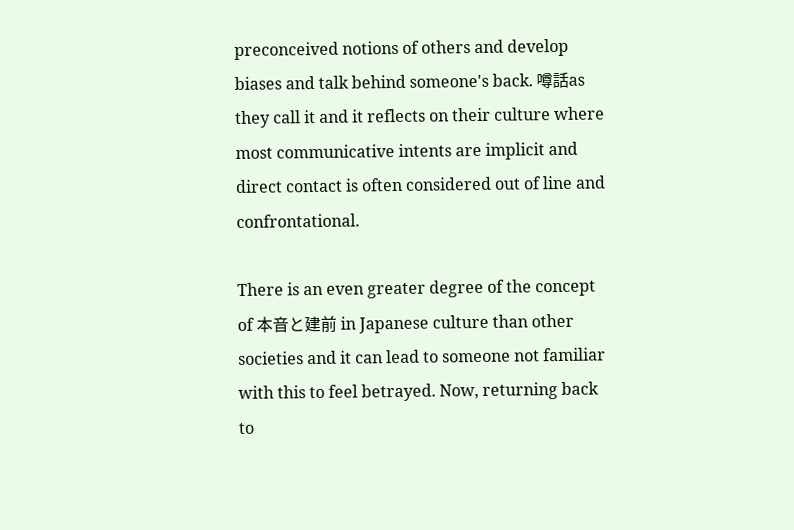preconceived notions of others and develop biases and talk behind someone's back. 噂話as they call it and it reflects on their culture where most communicative intents are implicit and direct contact is often considered out of line and confrontational.

There is an even greater degree of the concept of 本音と建前 in Japanese culture than other societies and it can lead to someone not familiar with this to feel betrayed. Now, returning back to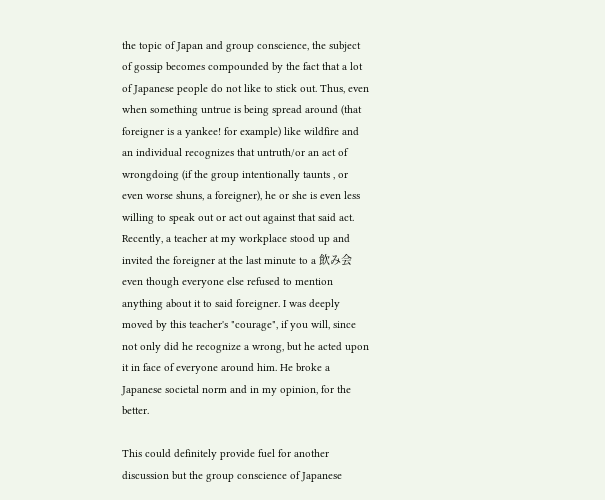the topic of Japan and group conscience, the subject of gossip becomes compounded by the fact that a lot of Japanese people do not like to stick out. Thus, even when something untrue is being spread around (that foreigner is a yankee! for example) like wildfire and an individual recognizes that untruth/or an act of wrongdoing (if the group intentionally taunts , or even worse shuns, a foreigner), he or she is even less willing to speak out or act out against that said act. Recently, a teacher at my workplace stood up and invited the foreigner at the last minute to a 飲み会 even though everyone else refused to mention anything about it to said foreigner. I was deeply moved by this teacher's "courage", if you will, since not only did he recognize a wrong, but he acted upon it in face of everyone around him. He broke a Japanese societal norm and in my opinion, for the better.

This could definitely provide fuel for another discussion but the group conscience of Japanese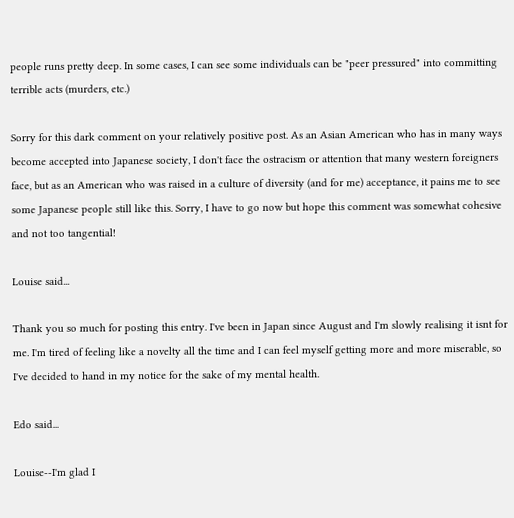people runs pretty deep. In some cases, I can see some individuals can be "peer pressured" into committing terrible acts (murders, etc.)

Sorry for this dark comment on your relatively positive post. As an Asian American who has in many ways become accepted into Japanese society, I don't face the ostracism or attention that many western foreigners face, but as an American who was raised in a culture of diversity (and for me) acceptance, it pains me to see some Japanese people still like this. Sorry, I have to go now but hope this comment was somewhat cohesive and not too tangential!

Louise said...

Thank you so much for posting this entry. I've been in Japan since August and I'm slowly realising it isnt for me. I'm tired of feeling like a novelty all the time and I can feel myself getting more and more miserable, so I've decided to hand in my notice for the sake of my mental health.

Edo said...

Louise--I'm glad I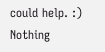could help. :) Nothing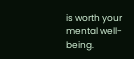is worth your mental well-being.